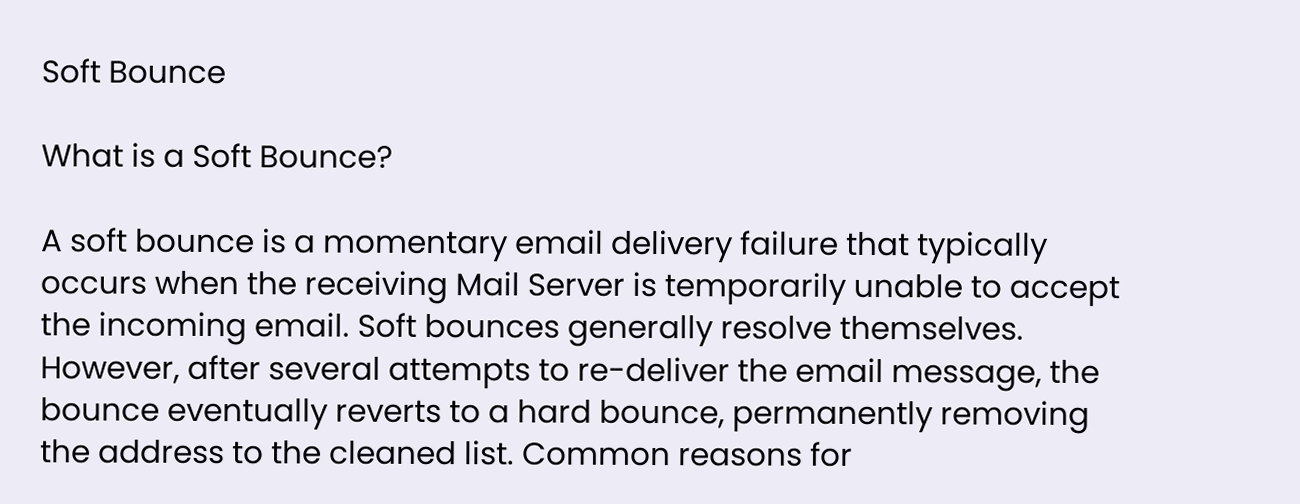Soft Bounce

What is a Soft Bounce?

A soft bounce is a momentary email delivery failure that typically occurs when the receiving Mail Server is temporarily unable to accept the incoming email. Soft bounces generally resolve themselves. However, after several attempts to re-deliver the email message, the bounce eventually reverts to a hard bounce, permanently removing the address to the cleaned list. Common reasons for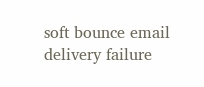soft bounce email delivery failure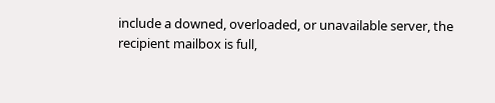include a downed, overloaded, or unavailable server, the recipient mailbox is full,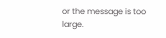or the message is too large.